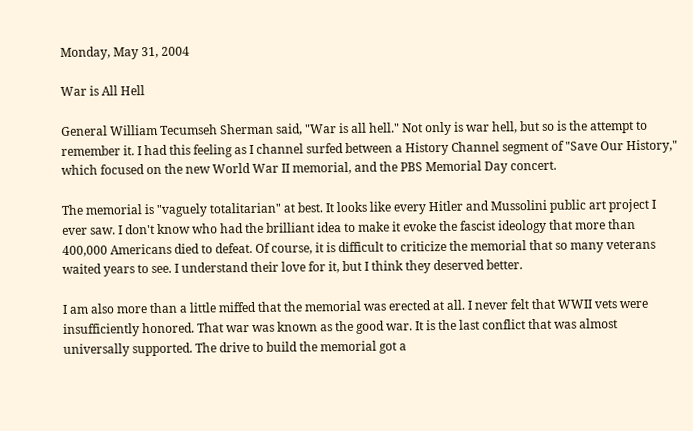Monday, May 31, 2004

War is All Hell

General William Tecumseh Sherman said, "War is all hell." Not only is war hell, but so is the attempt to remember it. I had this feeling as I channel surfed between a History Channel segment of "Save Our History," which focused on the new World War II memorial, and the PBS Memorial Day concert.

The memorial is "vaguely totalitarian" at best. It looks like every Hitler and Mussolini public art project I ever saw. I don't know who had the brilliant idea to make it evoke the fascist ideology that more than 400,000 Americans died to defeat. Of course, it is difficult to criticize the memorial that so many veterans waited years to see. I understand their love for it, but I think they deserved better.

I am also more than a little miffed that the memorial was erected at all. I never felt that WWII vets were insufficiently honored. That war was known as the good war. It is the last conflict that was almost universally supported. The drive to build the memorial got a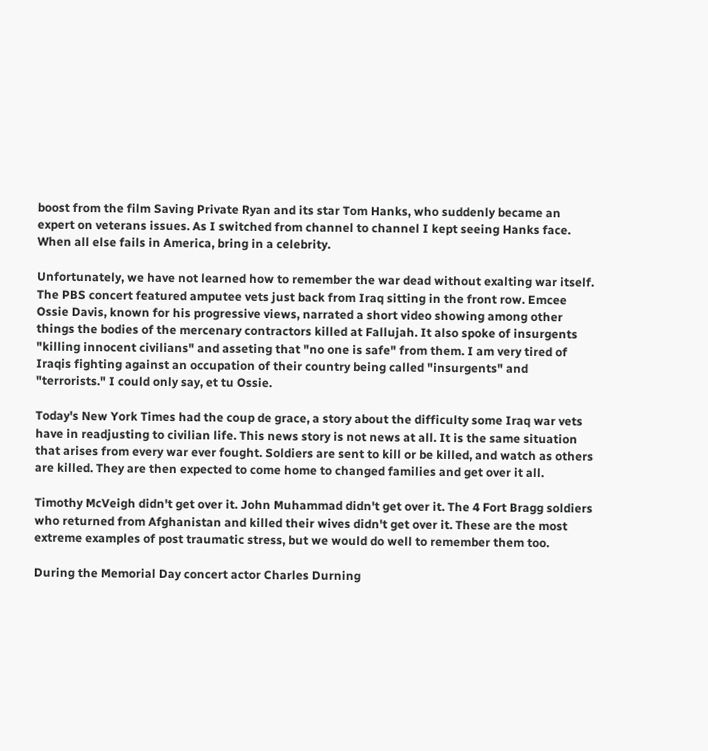boost from the film Saving Private Ryan and its star Tom Hanks, who suddenly became an expert on veterans issues. As I switched from channel to channel I kept seeing Hanks face. When all else fails in America, bring in a celebrity.

Unfortunately, we have not learned how to remember the war dead without exalting war itself. The PBS concert featured amputee vets just back from Iraq sitting in the front row. Emcee Ossie Davis, known for his progressive views, narrated a short video showing among other things the bodies of the mercenary contractors killed at Fallujah. It also spoke of insurgents "killing innocent civilians" and asseting that "no one is safe" from them. I am very tired of Iraqis fighting against an occupation of their country being called "insurgents" and "terrorists." I could only say, et tu Ossie.

Today's New York Times had the coup de grace, a story about the difficulty some Iraq war vets have in readjusting to civilian life. This news story is not news at all. It is the same situation that arises from every war ever fought. Soldiers are sent to kill or be killed, and watch as others are killed. They are then expected to come home to changed families and get over it all.

Timothy McVeigh didn't get over it. John Muhammad didn't get over it. The 4 Fort Bragg soldiers who returned from Afghanistan and killed their wives didn't get over it. These are the most extreme examples of post traumatic stress, but we would do well to remember them too.

During the Memorial Day concert actor Charles Durning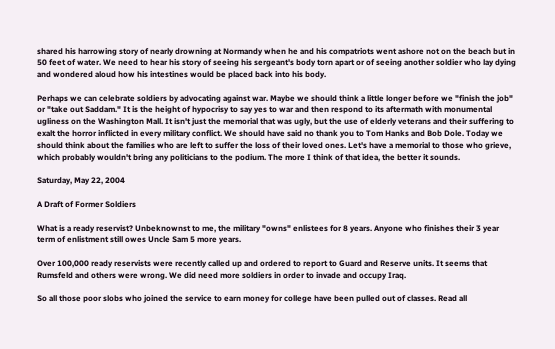shared his harrowing story of nearly drowning at Normandy when he and his compatriots went ashore not on the beach but in 50 feet of water. We need to hear his story of seeing his sergeant's body torn apart or of seeing another soldier who lay dying and wondered aloud how his intestines would be placed back into his body.

Perhaps we can celebrate soldiers by advocating against war. Maybe we should think a little longer before we "finish the job" or "take out Saddam." It is the height of hypocrisy to say yes to war and then respond to its aftermath with monumental ugliness on the Washington Mall. It isn't just the memorial that was ugly, but the use of elderly veterans and their suffering to exalt the horror inflicted in every military conflict. We should have said no thank you to Tom Hanks and Bob Dole. Today we should think about the families who are left to suffer the loss of their loved ones. Let's have a memorial to those who grieve, which probably wouldn't bring any politicians to the podium. The more I think of that idea, the better it sounds.

Saturday, May 22, 2004

A Draft of Former Soldiers

What is a ready reservist? Unbeknownst to me, the military "owns" enlistees for 8 years. Anyone who finishes their 3 year term of enlistment still owes Uncle Sam 5 more years.

Over 100,000 ready reservists were recently called up and ordered to report to Guard and Reserve units. It seems that Rumsfeld and others were wrong. We did need more soldiers in order to invade and occupy Iraq.

So all those poor slobs who joined the service to earn money for college have been pulled out of classes. Read all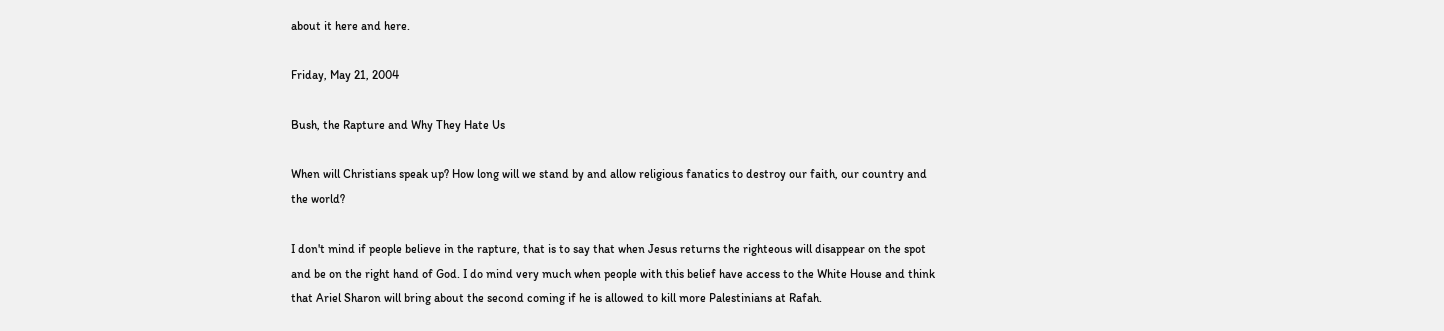about it here and here.

Friday, May 21, 2004

Bush, the Rapture and Why They Hate Us

When will Christians speak up? How long will we stand by and allow religious fanatics to destroy our faith, our country and the world?

I don't mind if people believe in the rapture, that is to say that when Jesus returns the righteous will disappear on the spot and be on the right hand of God. I do mind very much when people with this belief have access to the White House and think that Ariel Sharon will bring about the second coming if he is allowed to kill more Palestinians at Rafah.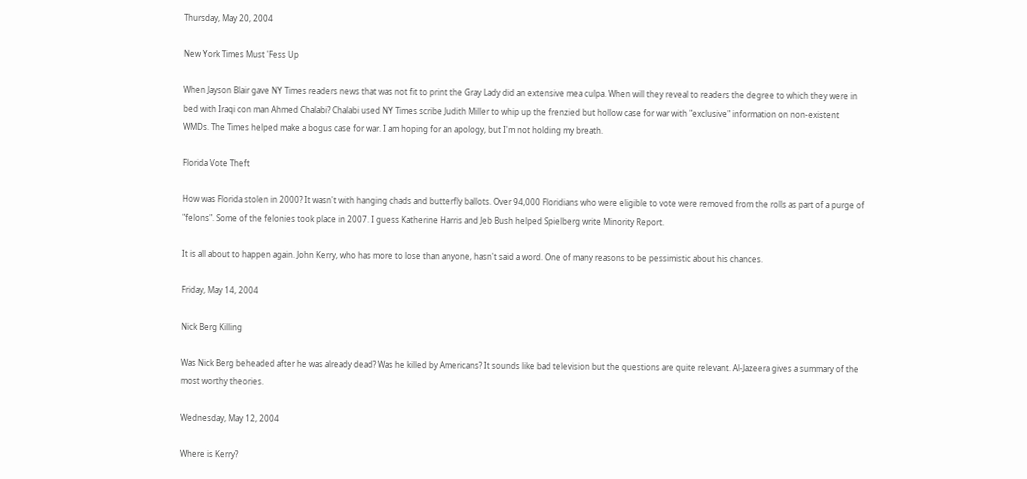Thursday, May 20, 2004

New York Times Must 'Fess Up

When Jayson Blair gave NY Times readers news that was not fit to print the Gray Lady did an extensive mea culpa. When will they reveal to readers the degree to which they were in bed with Iraqi con man Ahmed Chalabi? Chalabi used NY Times scribe Judith Miller to whip up the frenzied but hollow case for war with "exclusive" information on non-existent WMDs. The Times helped make a bogus case for war. I am hoping for an apology, but I'm not holding my breath.

Florida Vote Theft

How was Florida stolen in 2000? It wasn't with hanging chads and butterfly ballots. Over 94,000 Floridians who were eligible to vote were removed from the rolls as part of a purge of "felons". Some of the felonies took place in 2007. I guess Katherine Harris and Jeb Bush helped Spielberg write Minority Report.

It is all about to happen again. John Kerry, who has more to lose than anyone, hasn't said a word. One of many reasons to be pessimistic about his chances.

Friday, May 14, 2004

Nick Berg Killing

Was Nick Berg beheaded after he was already dead? Was he killed by Americans? It sounds like bad television but the questions are quite relevant. Al-Jazeera gives a summary of the most worthy theories.

Wednesday, May 12, 2004

Where is Kerry?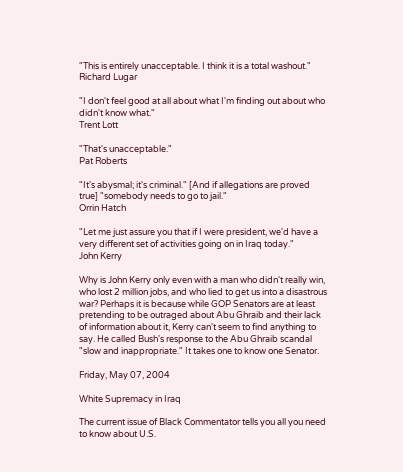"This is entirely unacceptable. I think it is a total washout."
Richard Lugar

"I don't feel good at all about what I'm finding out about who didn't know what."
Trent Lott

"That's unacceptable."
Pat Roberts

"It's abysmal; it's criminal." [And if allegations are proved true] "somebody needs to go to jail."
Orrin Hatch

"Let me just assure you that if I were president, we'd have a very different set of activities going on in Iraq today."
John Kerry

Why is John Kerry only even with a man who didn't really win, who lost 2 million jobs, and who lied to get us into a disastrous war? Perhaps it is because while GOP Senators are at least pretending to be outraged about Abu Ghraib and their lack of information about it, Kerry can't seem to find anything to say. He called Bush's response to the Abu Ghraib scandal "slow and inappropriate." It takes one to know one Senator.

Friday, May 07, 2004

White Supremacy in Iraq

The current issue of Black Commentator tells you all you need to know about U.S.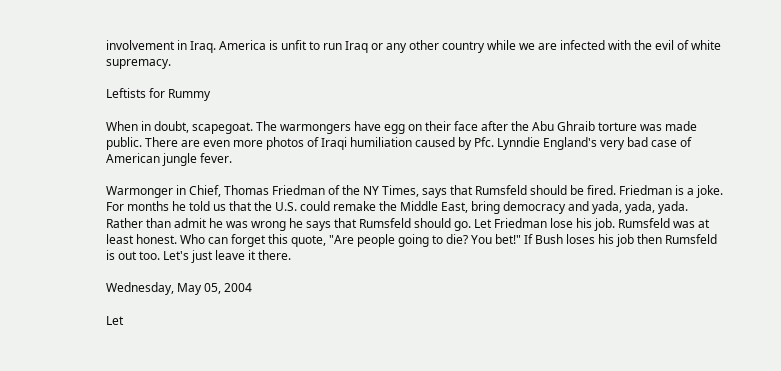involvement in Iraq. America is unfit to run Iraq or any other country while we are infected with the evil of white supremacy.

Leftists for Rummy

When in doubt, scapegoat. The warmongers have egg on their face after the Abu Ghraib torture was made public. There are even more photos of Iraqi humiliation caused by Pfc. Lynndie England's very bad case of American jungle fever.

Warmonger in Chief, Thomas Friedman of the NY Times, says that Rumsfeld should be fired. Friedman is a joke. For months he told us that the U.S. could remake the Middle East, bring democracy and yada, yada, yada. Rather than admit he was wrong he says that Rumsfeld should go. Let Friedman lose his job. Rumsfeld was at least honest. Who can forget this quote, "Are people going to die? You bet!" If Bush loses his job then Rumsfeld is out too. Let's just leave it there.

Wednesday, May 05, 2004

Let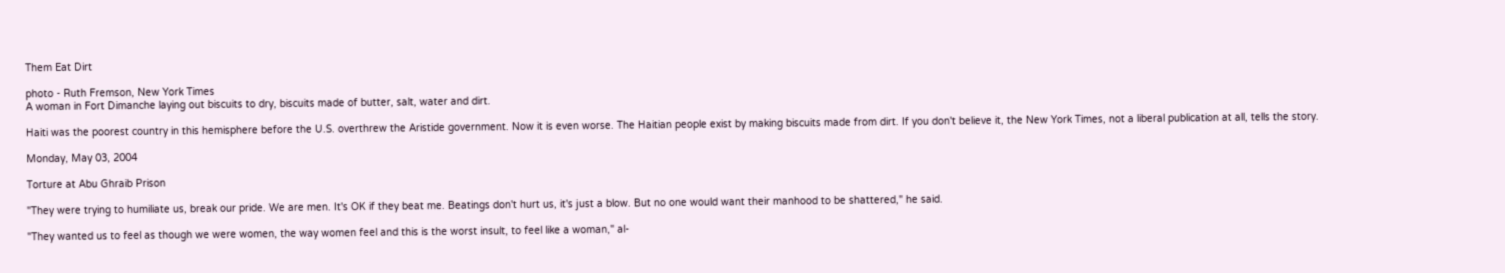Them Eat Dirt

photo - Ruth Fremson, New York Times
A woman in Fort Dimanche laying out biscuits to dry, biscuits made of butter, salt, water and dirt.

Haiti was the poorest country in this hemisphere before the U.S. overthrew the Aristide government. Now it is even worse. The Haitian people exist by making biscuits made from dirt. If you don't believe it, the New York Times, not a liberal publication at all, tells the story.

Monday, May 03, 2004

Torture at Abu Ghraib Prison

"They were trying to humiliate us, break our pride. We are men. It's OK if they beat me. Beatings don't hurt us, it's just a blow. But no one would want their manhood to be shattered," he said.

"They wanted us to feel as though we were women, the way women feel and this is the worst insult, to feel like a woman," al-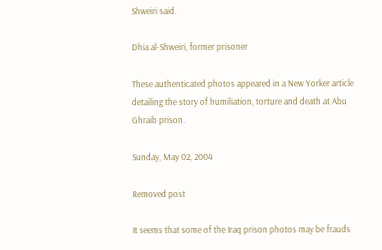Shweiri said.

Dhia al-Shweiri, former prisoner

These authenticated photos appeared in a New Yorker article detailing the story of humiliation, torture and death at Abu Ghraib prison.

Sunday, May 02, 2004

Removed post

It seems that some of the Iraq prison photos may be frauds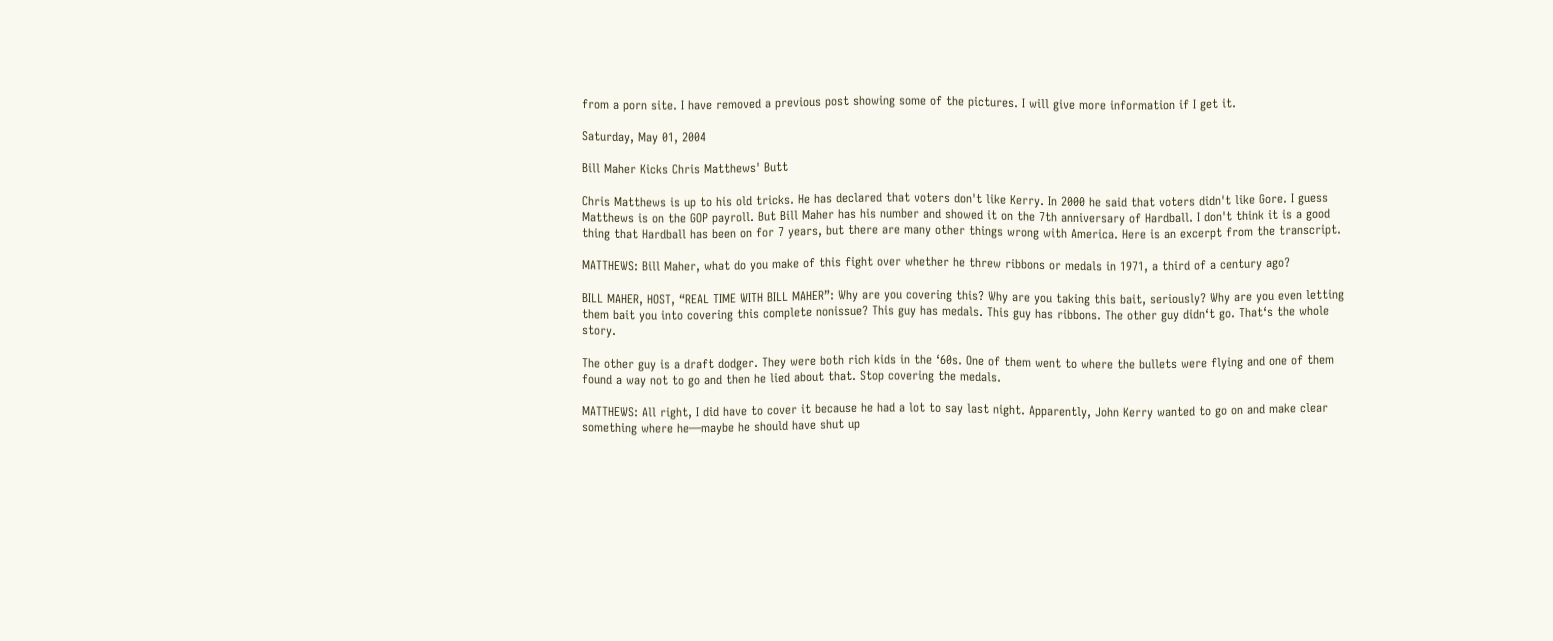from a porn site. I have removed a previous post showing some of the pictures. I will give more information if I get it.

Saturday, May 01, 2004

Bill Maher Kicks Chris Matthews' Butt

Chris Matthews is up to his old tricks. He has declared that voters don't like Kerry. In 2000 he said that voters didn't like Gore. I guess Matthews is on the GOP payroll. But Bill Maher has his number and showed it on the 7th anniversary of Hardball. I don't think it is a good thing that Hardball has been on for 7 years, but there are many other things wrong with America. Here is an excerpt from the transcript.

MATTHEWS: Bill Maher, what do you make of this fight over whether he threw ribbons or medals in 1971, a third of a century ago?

BILL MAHER, HOST, “REAL TIME WITH BILL MAHER”: Why are you covering this? Why are you taking this bait, seriously? Why are you even letting them bait you into covering this complete nonissue? This guy has medals. This guy has ribbons. The other guy didn‘t go. That‘s the whole story.

The other guy is a draft dodger. They were both rich kids in the ‘60s. One of them went to where the bullets were flying and one of them found a way not to go and then he lied about that. Stop covering the medals.

MATTHEWS: All right, I did have to cover it because he had a lot to say last night. Apparently, John Kerry wanted to go on and make clear something where he—maybe he should have shut up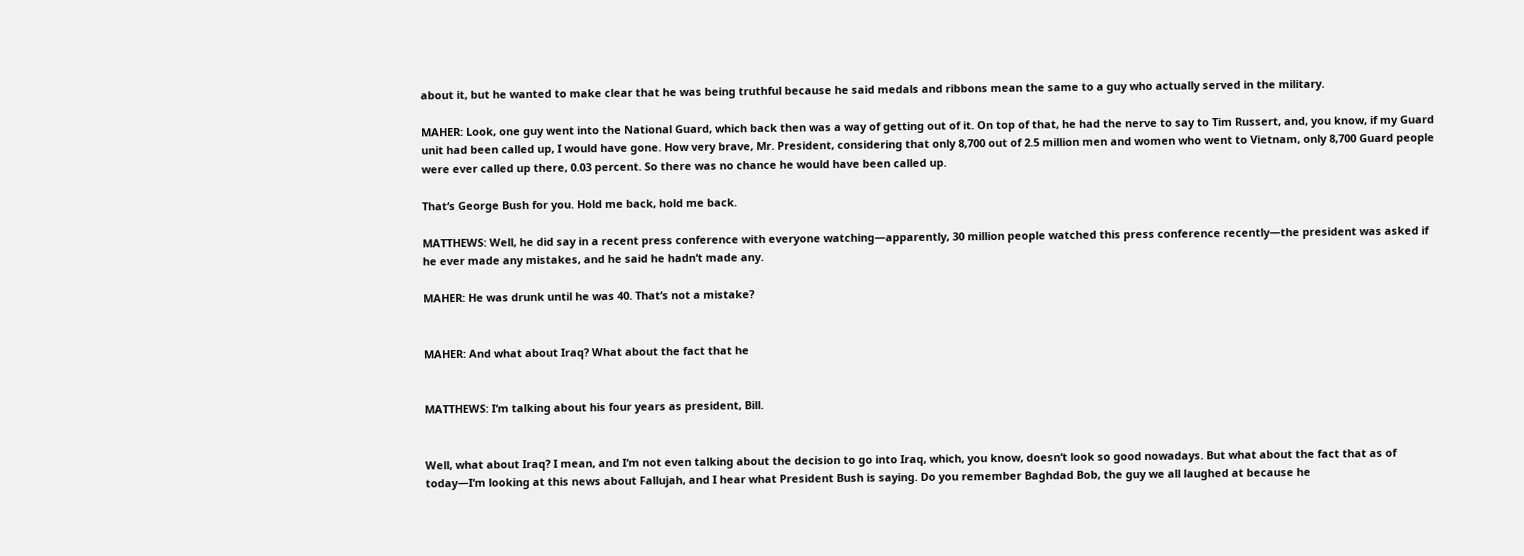about it, but he wanted to make clear that he was being truthful because he said medals and ribbons mean the same to a guy who actually served in the military.

MAHER: Look, one guy went into the National Guard, which back then was a way of getting out of it. On top of that, he had the nerve to say to Tim Russert, and, you know, if my Guard unit had been called up, I would have gone. How very brave, Mr. President, considering that only 8,700 out of 2.5 million men and women who went to Vietnam, only 8,700 Guard people were ever called up there, 0.03 percent. So there was no chance he would have been called up.

That‘s George Bush for you. Hold me back, hold me back.

MATTHEWS: Well, he did say in a recent press conference with everyone watching—apparently, 30 million people watched this press conference recently—the president was asked if he ever made any mistakes, and he said he hadn‘t made any.

MAHER: He was drunk until he was 40. That‘s not a mistake?


MAHER: And what about Iraq? What about the fact that he


MATTHEWS: I‘m talking about his four years as president, Bill.


Well, what about Iraq? I mean, and I‘m not even talking about the decision to go into Iraq, which, you know, doesn‘t look so good nowadays. But what about the fact that as of today—I‘m looking at this news about Fallujah, and I hear what President Bush is saying. Do you remember Baghdad Bob, the guy we all laughed at because he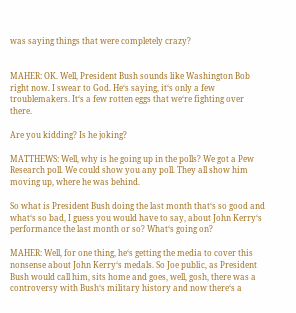was saying things that were completely crazy?


MAHER: OK. Well, President Bush sounds like Washington Bob right now. I swear to God. He‘s saying, it‘s only a few troublemakers. It‘s a few rotten eggs that we‘re fighting over there.

Are you kidding? Is he joking?

MATTHEWS: Well, why is he going up in the polls? We got a Pew Research poll. We could show you any poll. They all show him moving up, where he was behind.

So what is President Bush doing the last month that‘s so good and what‘s so bad, I guess you would have to say, about John Kerry‘s performance the last month or so? What‘s going on?

MAHER: Well, for one thing, he‘s getting the media to cover this nonsense about John Kerry‘s medals. So Joe public, as President Bush would call him, sits home and goes, well, gosh, there was a controversy with Bush‘s military history and now there‘s a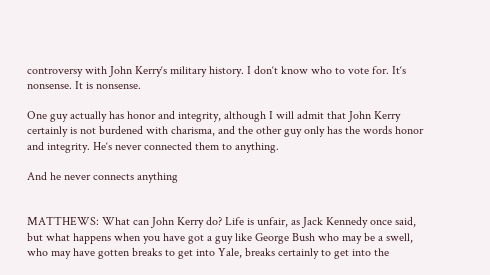controversy with John Kerry‘s military history. I don‘t know who to vote for. It‘s nonsense. It is nonsense.

One guy actually has honor and integrity, although I will admit that John Kerry certainly is not burdened with charisma, and the other guy only has the words honor and integrity. He‘s never connected them to anything.

And he never connects anything


MATTHEWS: What can John Kerry do? Life is unfair, as Jack Kennedy once said, but what happens when you have got a guy like George Bush who may be a swell, who may have gotten breaks to get into Yale, breaks certainly to get into the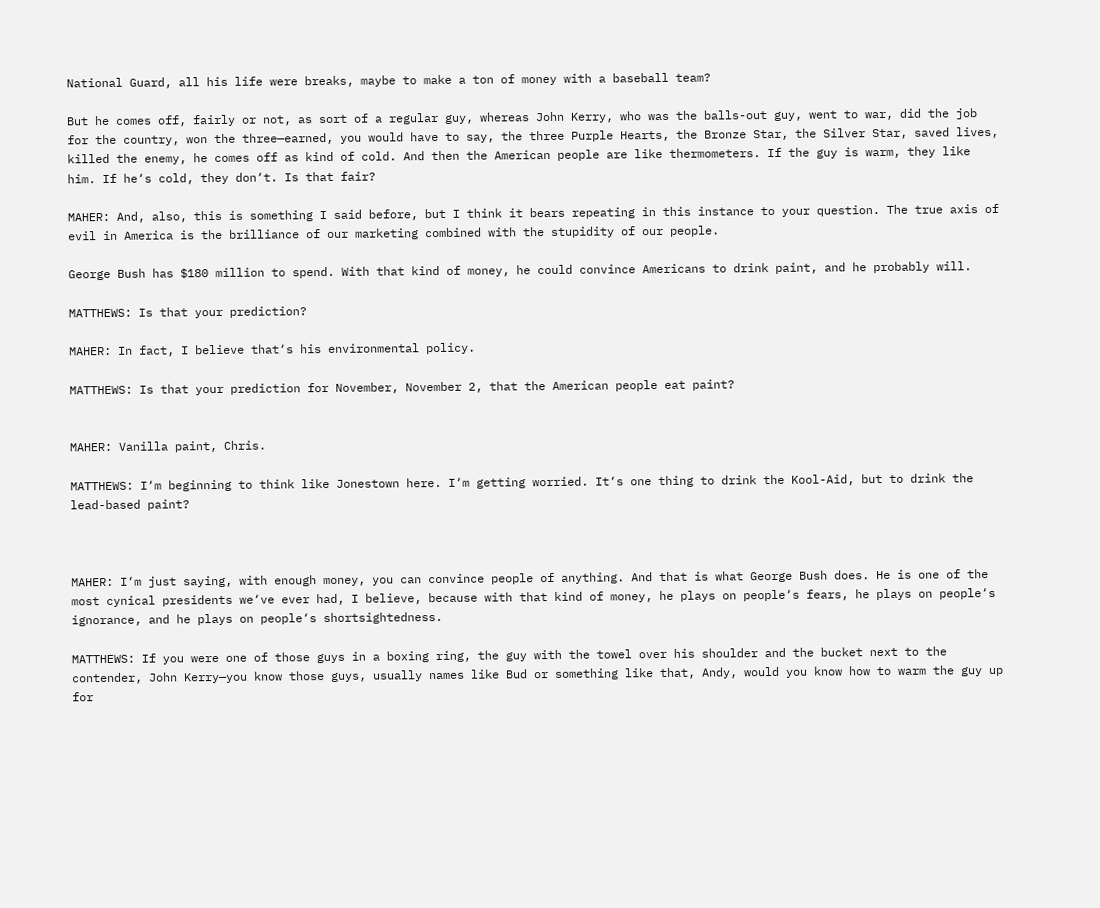National Guard, all his life were breaks, maybe to make a ton of money with a baseball team?

But he comes off, fairly or not, as sort of a regular guy, whereas John Kerry, who was the balls-out guy, went to war, did the job for the country, won the three—earned, you would have to say, the three Purple Hearts, the Bronze Star, the Silver Star, saved lives, killed the enemy, he comes off as kind of cold. And then the American people are like thermometers. If the guy is warm, they like him. If he‘s cold, they don‘t. Is that fair?

MAHER: And, also, this is something I said before, but I think it bears repeating in this instance to your question. The true axis of evil in America is the brilliance of our marketing combined with the stupidity of our people.

George Bush has $180 million to spend. With that kind of money, he could convince Americans to drink paint, and he probably will.

MATTHEWS: Is that your prediction?

MAHER: In fact, I believe that‘s his environmental policy.

MATTHEWS: Is that your prediction for November, November 2, that the American people eat paint?


MAHER: Vanilla paint, Chris.

MATTHEWS: I‘m beginning to think like Jonestown here. I‘m getting worried. It‘s one thing to drink the Kool-Aid, but to drink the lead-based paint?



MAHER: I‘m just saying, with enough money, you can convince people of anything. And that is what George Bush does. He is one of the most cynical presidents we‘ve ever had, I believe, because with that kind of money, he plays on people‘s fears, he plays on people‘s ignorance, and he plays on people‘s shortsightedness.

MATTHEWS: If you were one of those guys in a boxing ring, the guy with the towel over his shoulder and the bucket next to the contender, John Kerry—you know those guys, usually names like Bud or something like that, Andy, would you know how to warm the guy up for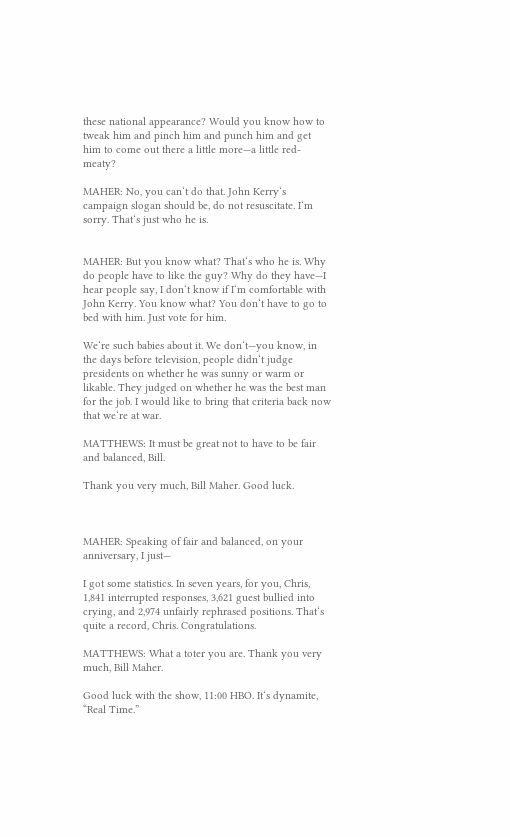these national appearance? Would you know how to tweak him and pinch him and punch him and get him to come out there a little more—a little red-meaty?

MAHER: No, you can‘t do that. John Kerry‘s campaign slogan should be, do not resuscitate. I‘m sorry. That‘s just who he is.


MAHER: But you know what? That‘s who he is. Why do people have to like the guy? Why do they have—I hear people say, I don‘t know if I‘m comfortable with John Kerry. You know what? You don‘t have to go to bed with him. Just vote for him.

We‘re such babies about it. We don‘t—you know, in the days before television, people didn‘t judge presidents on whether he was sunny or warm or likable. They judged on whether he was the best man for the job. I would like to bring that criteria back now that we‘re at war.

MATTHEWS: It must be great not to have to be fair and balanced, Bill.

Thank you very much, Bill Maher. Good luck.



MAHER: Speaking of fair and balanced, on your anniversary, I just—

I got some statistics. In seven years, for you, Chris, 1,841 interrupted responses, 3,621 guest bullied into crying, and 2,974 unfairly rephrased positions. That‘s quite a record, Chris. Congratulations.

MATTHEWS: What a toter you are. Thank you very much, Bill Maher.

Good luck with the show, 11:00 HBO. It‘s dynamite, “Real Time.”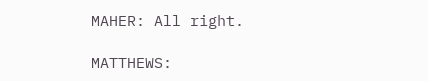MAHER: All right.

MATTHEWS: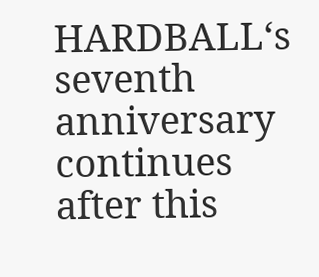HARDBALL‘s seventh anniversary continues after this